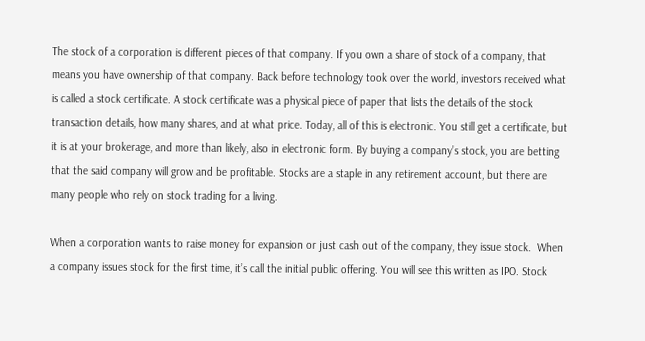The stock of a corporation is different pieces of that company. If you own a share of stock of a company, that means you have ownership of that company. Back before technology took over the world, investors received what is called a stock certificate. A stock certificate was a physical piece of paper that lists the details of the stock transaction details, how many shares, and at what price. Today, all of this is electronic. You still get a certificate, but it is at your brokerage, and more than likely, also in electronic form. By buying a company’s stock, you are betting that the said company will grow and be profitable. Stocks are a staple in any retirement account, but there are many people who rely on stock trading for a living.

When a corporation wants to raise money for expansion or just cash out of the company, they issue stock.  When a company issues stock for the first time, it’s call the initial public offering. You will see this written as IPO. Stock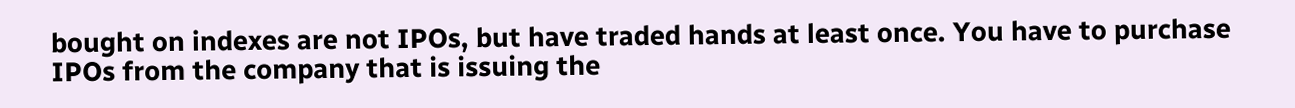bought on indexes are not IPOs, but have traded hands at least once. You have to purchase IPOs from the company that is issuing the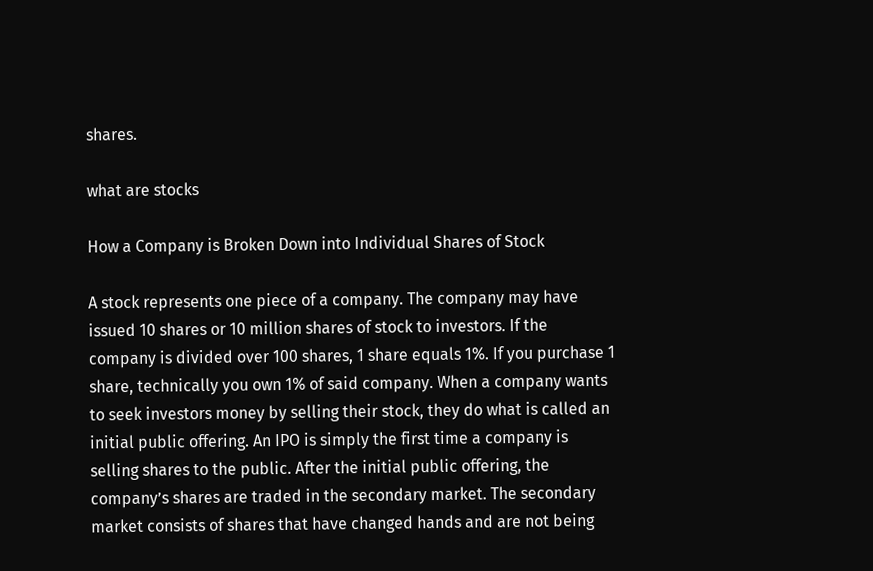shares.

what are stocks

How a Company is Broken Down into Individual Shares of Stock

A stock represents one piece of a company. The company may have issued 10 shares or 10 million shares of stock to investors. If the company is divided over 100 shares, 1 share equals 1%. If you purchase 1 share, technically you own 1% of said company. When a company wants to seek investors money by selling their stock, they do what is called an initial public offering. An IPO is simply the first time a company is selling shares to the public. After the initial public offering, the company’s shares are traded in the secondary market. The secondary market consists of shares that have changed hands and are not being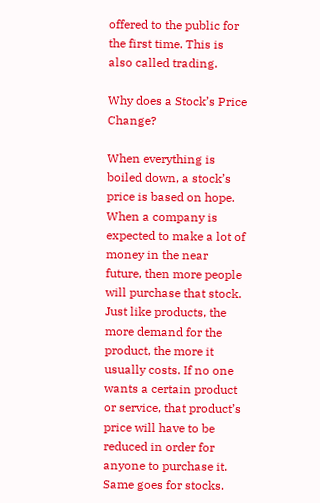offered to the public for the first time. This is also called trading.

Why does a Stock’s Price Change?

When everything is boiled down, a stock’s price is based on hope. When a company is expected to make a lot of money in the near future, then more people will purchase that stock. Just like products, the more demand for the product, the more it usually costs. If no one wants a certain product or service, that product’s price will have to be reduced in order for anyone to purchase it. Same goes for stocks.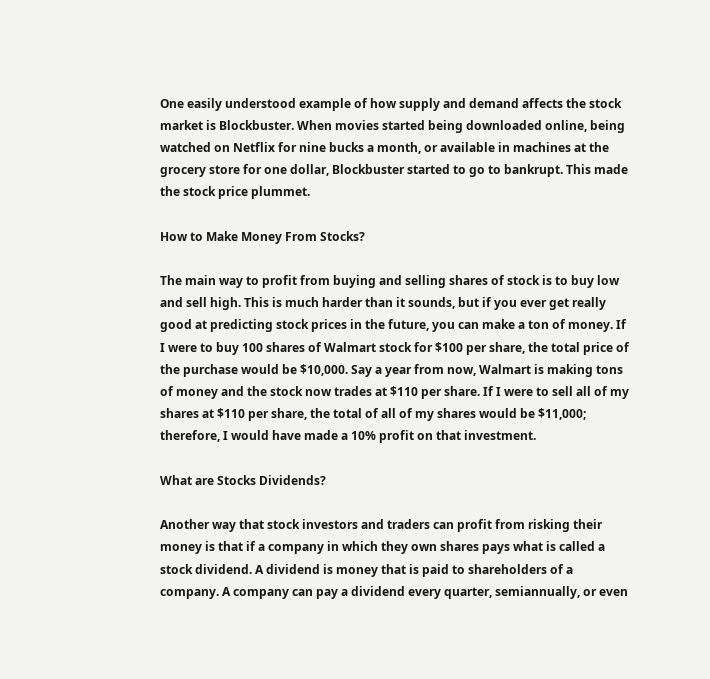One easily understood example of how supply and demand affects the stock market is Blockbuster. When movies started being downloaded online, being watched on Netflix for nine bucks a month, or available in machines at the grocery store for one dollar, Blockbuster started to go to bankrupt. This made the stock price plummet.

How to Make Money From Stocks?

The main way to profit from buying and selling shares of stock is to buy low and sell high. This is much harder than it sounds, but if you ever get really good at predicting stock prices in the future, you can make a ton of money. If I were to buy 100 shares of Walmart stock for $100 per share, the total price of the purchase would be $10,000. Say a year from now, Walmart is making tons of money and the stock now trades at $110 per share. If I were to sell all of my shares at $110 per share, the total of all of my shares would be $11,000; therefore, I would have made a 10% profit on that investment.

What are Stocks Dividends?

Another way that stock investors and traders can profit from risking their money is that if a company in which they own shares pays what is called a stock dividend. A dividend is money that is paid to shareholders of a company. A company can pay a dividend every quarter, semiannually, or even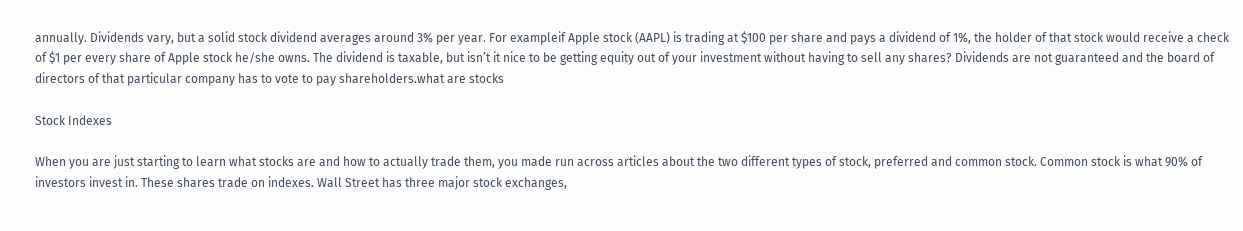annually. Dividends vary, but a solid stock dividend averages around 3% per year. For exampleif Apple stock (AAPL) is trading at $100 per share and pays a dividend of 1%, the holder of that stock would receive a check of $1 per every share of Apple stock he/she owns. The dividend is taxable, but isn’t it nice to be getting equity out of your investment without having to sell any shares? Dividends are not guaranteed and the board of directors of that particular company has to vote to pay shareholders.what are stocks

Stock Indexes

When you are just starting to learn what stocks are and how to actually trade them, you made run across articles about the two different types of stock, preferred and common stock. Common stock is what 90% of investors invest in. These shares trade on indexes. Wall Street has three major stock exchanges,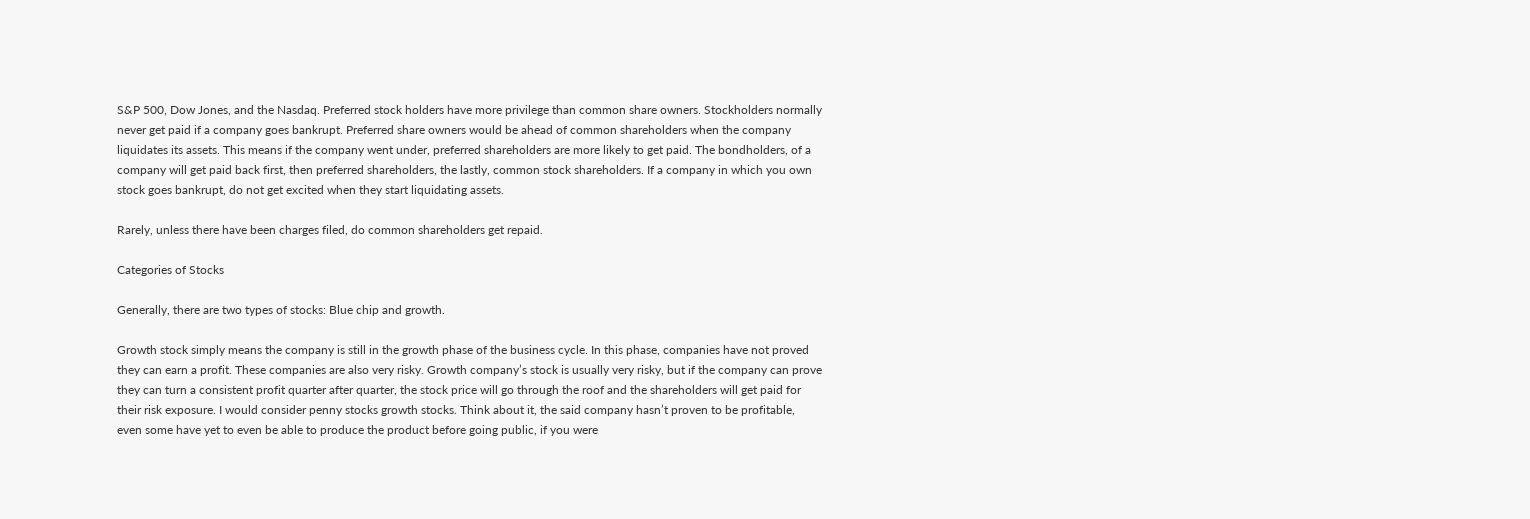S&P 500, Dow Jones, and the Nasdaq. Preferred stock holders have more privilege than common share owners. Stockholders normally never get paid if a company goes bankrupt. Preferred share owners would be ahead of common shareholders when the company liquidates its assets. This means if the company went under, preferred shareholders are more likely to get paid. The bondholders, of a company will get paid back first, then preferred shareholders, the lastly, common stock shareholders. If a company in which you own stock goes bankrupt, do not get excited when they start liquidating assets.

Rarely, unless there have been charges filed, do common shareholders get repaid.

Categories of Stocks

Generally, there are two types of stocks: Blue chip and growth.

Growth stock simply means the company is still in the growth phase of the business cycle. In this phase, companies have not proved they can earn a profit. These companies are also very risky. Growth company’s stock is usually very risky, but if the company can prove they can turn a consistent profit quarter after quarter, the stock price will go through the roof and the shareholders will get paid for their risk exposure. I would consider penny stocks growth stocks. Think about it, the said company hasn’t proven to be profitable, even some have yet to even be able to produce the product before going public, if you were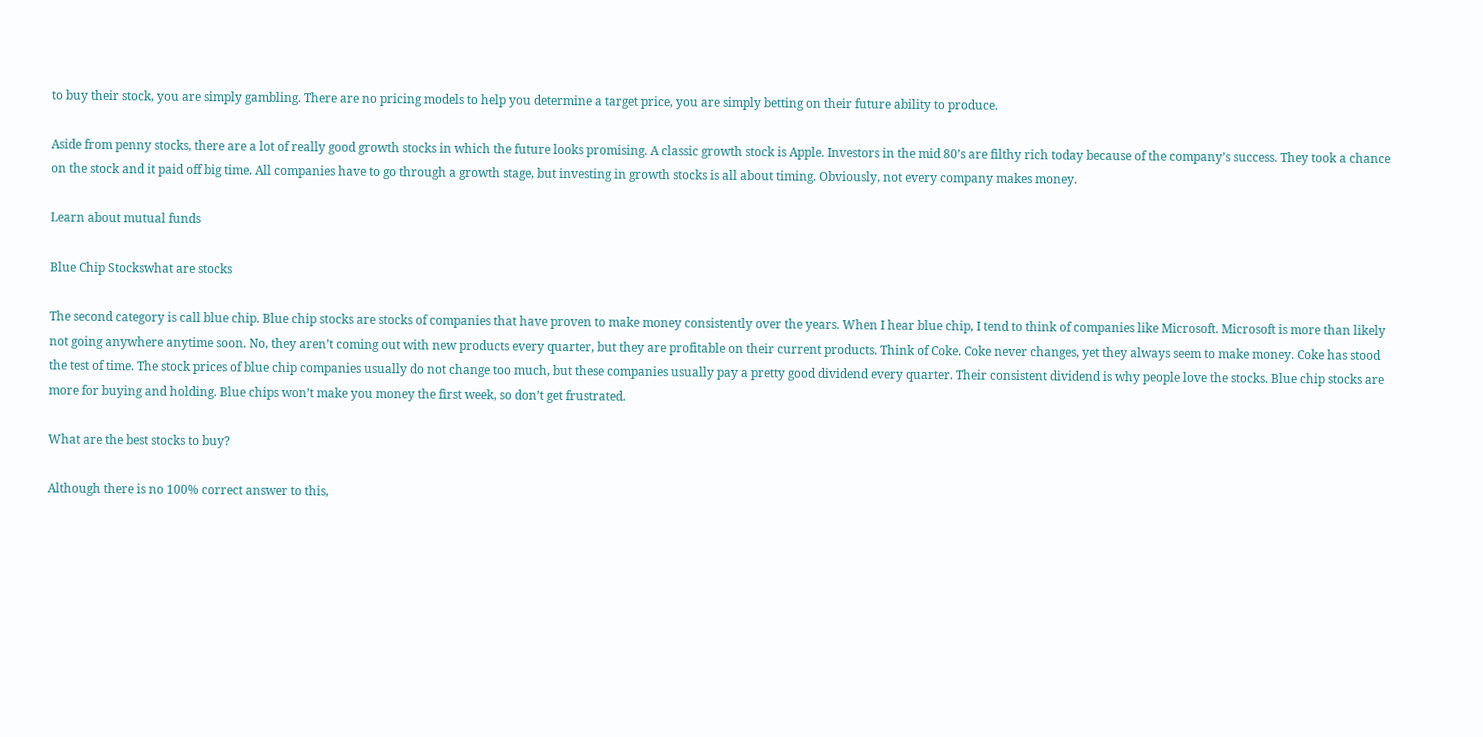to buy their stock, you are simply gambling. There are no pricing models to help you determine a target price, you are simply betting on their future ability to produce.

Aside from penny stocks, there are a lot of really good growth stocks in which the future looks promising. A classic growth stock is Apple. Investors in the mid 80’s are filthy rich today because of the company’s success. They took a chance on the stock and it paid off big time. All companies have to go through a growth stage, but investing in growth stocks is all about timing. Obviously, not every company makes money.

Learn about mutual funds

Blue Chip Stockswhat are stocks

The second category is call blue chip. Blue chip stocks are stocks of companies that have proven to make money consistently over the years. When I hear blue chip, I tend to think of companies like Microsoft. Microsoft is more than likely not going anywhere anytime soon. No, they aren’t coming out with new products every quarter, but they are profitable on their current products. Think of Coke. Coke never changes, yet they always seem to make money. Coke has stood the test of time. The stock prices of blue chip companies usually do not change too much, but these companies usually pay a pretty good dividend every quarter. Their consistent dividend is why people love the stocks. Blue chip stocks are more for buying and holding. Blue chips won’t make you money the first week, so don’t get frustrated.

What are the best stocks to buy?

Although there is no 100% correct answer to this,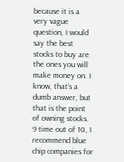because it is a very vague question, I would say the best stocks to buy are the ones you will make money on. I know, that’s a dumb answer, but that is the point of owning stocks. 9 time out of 10, I recommend blue chip companies for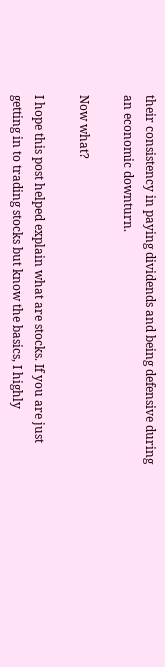their consistency in paying dividends and being defensive during an economic downturn.

Now what?

I hope this post helped explain what are stocks. If you are just getting in to trading stocks but know the basics, I highly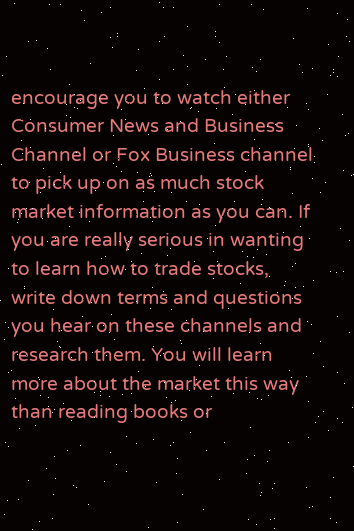encourage you to watch either Consumer News and Business Channel or Fox Business channel to pick up on as much stock market information as you can. If you are really serious in wanting to learn how to trade stocks, write down terms and questions you hear on these channels and research them. You will learn more about the market this way than reading books or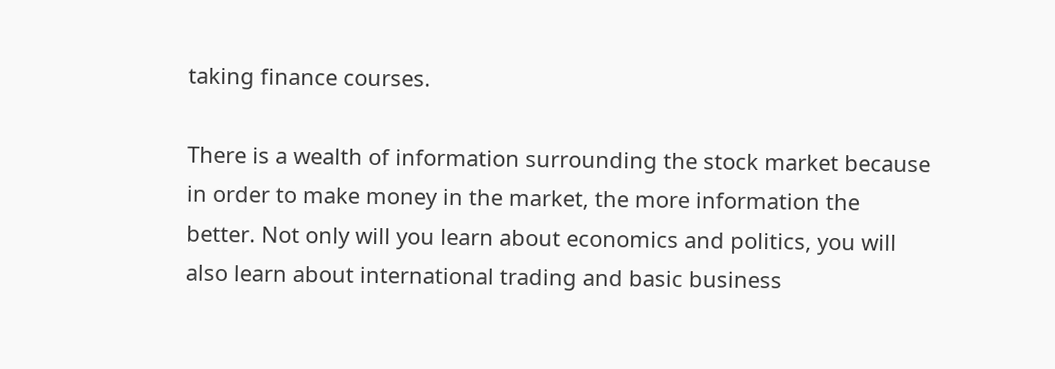taking finance courses.

There is a wealth of information surrounding the stock market because in order to make money in the market, the more information the better. Not only will you learn about economics and politics, you will also learn about international trading and basic business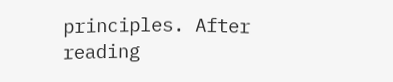principles. After reading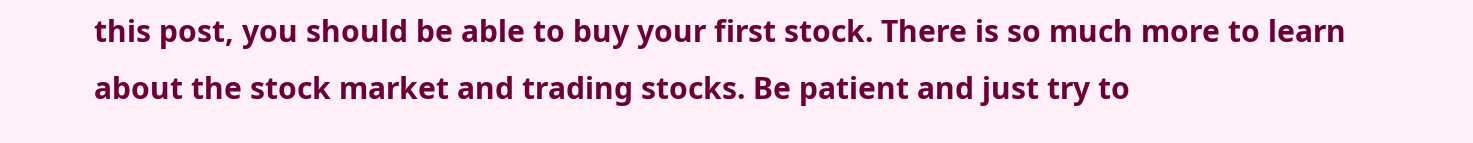this post, you should be able to buy your first stock. There is so much more to learn about the stock market and trading stocks. Be patient and just try to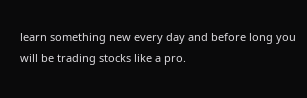learn something new every day and before long you will be trading stocks like a pro.